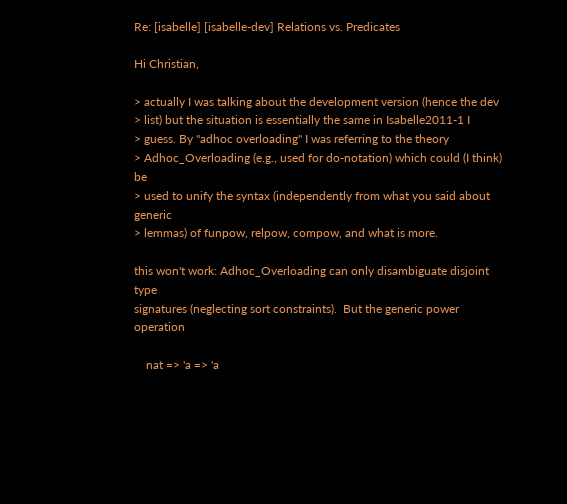Re: [isabelle] [isabelle-dev] Relations vs. Predicates

Hi Christian,

> actually I was talking about the development version (hence the dev
> list) but the situation is essentially the same in Isabelle2011-1 I
> guess. By "adhoc overloading" I was referring to the theory
> Adhoc_Overloading (e.g., used for do-notation) which could (I think) be
> used to unify the syntax (independently from what you said about generic
> lemmas) of funpow, relpow, compow, and what is more.

this won't work: Adhoc_Overloading can only disambiguate disjoint type
signatures (neglecting sort constraints).  But the generic power operation

    nat => 'a => 'a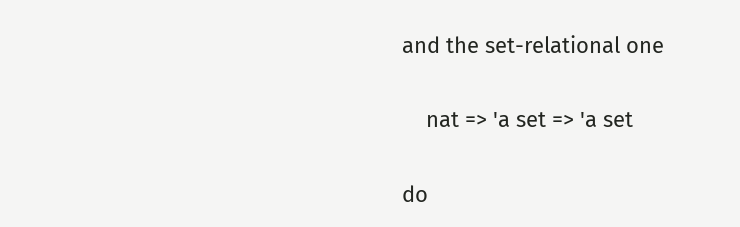and the set-relational one

    nat => 'a set => 'a set

do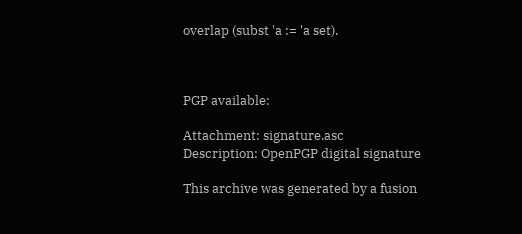overlap (subst 'a := 'a set).



PGP available:

Attachment: signature.asc
Description: OpenPGP digital signature

This archive was generated by a fusion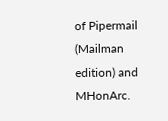of Pipermail (Mailman edition) and MHonArc.